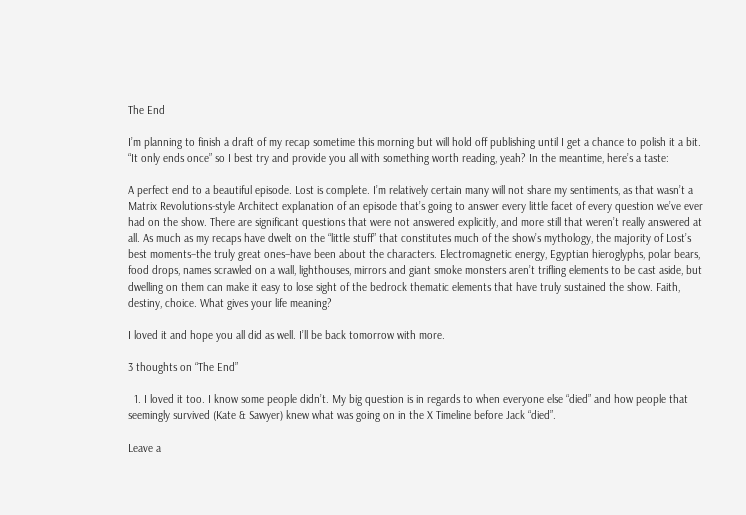The End

I’m planning to finish a draft of my recap sometime this morning but will hold off publishing until I get a chance to polish it a bit. “It only ends once” so I best try and provide you all with something worth reading, yeah? In the meantime, here’s a taste:

A perfect end to a beautiful episode. Lost is complete. I’m relatively certain many will not share my sentiments, as that wasn’t a Matrix Revolutions-style Architect explanation of an episode that’s going to answer every little facet of every question we’ve ever had on the show. There are significant questions that were not answered explicitly, and more still that weren’t really answered at all. As much as my recaps have dwelt on the “little stuff” that constitutes much of the show’s mythology, the majority of Lost’s best moments–the truly great ones–have been about the characters. Electromagnetic energy, Egyptian hieroglyphs, polar bears, food drops, names scrawled on a wall, lighthouses, mirrors and giant smoke monsters aren’t trifling elements to be cast aside, but dwelling on them can make it easy to lose sight of the bedrock thematic elements that have truly sustained the show. Faith, destiny, choice. What gives your life meaning?

I loved it and hope you all did as well. I’ll be back tomorrow with more.

3 thoughts on “The End”

  1. I loved it too. I know some people didn’t. My big question is in regards to when everyone else “died” and how people that seemingly survived (Kate & Sawyer) knew what was going on in the X Timeline before Jack “died”.

Leave a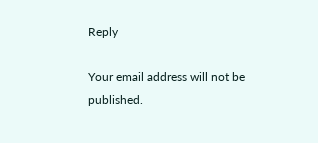Reply

Your email address will not be published.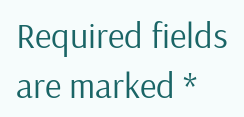Required fields are marked *